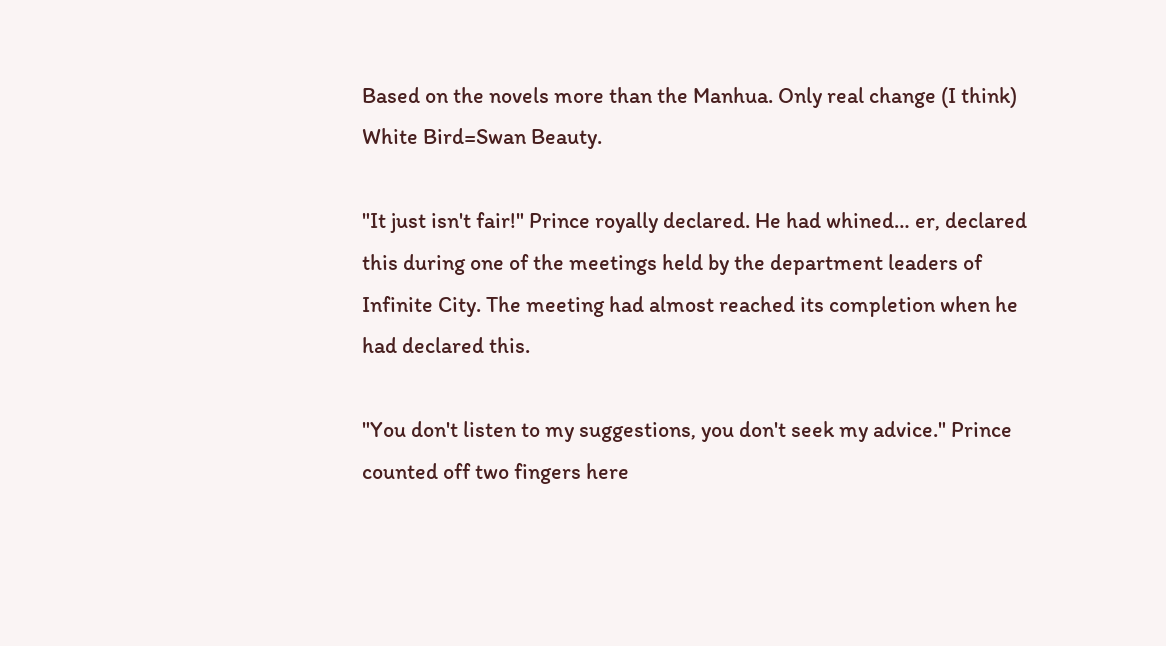Based on the novels more than the Manhua. Only real change (I think) White Bird=Swan Beauty.

"It just isn't fair!" Prince royally declared. He had whined… er, declared this during one of the meetings held by the department leaders of Infinite City. The meeting had almost reached its completion when he had declared this.

"You don't listen to my suggestions, you don't seek my advice." Prince counted off two fingers here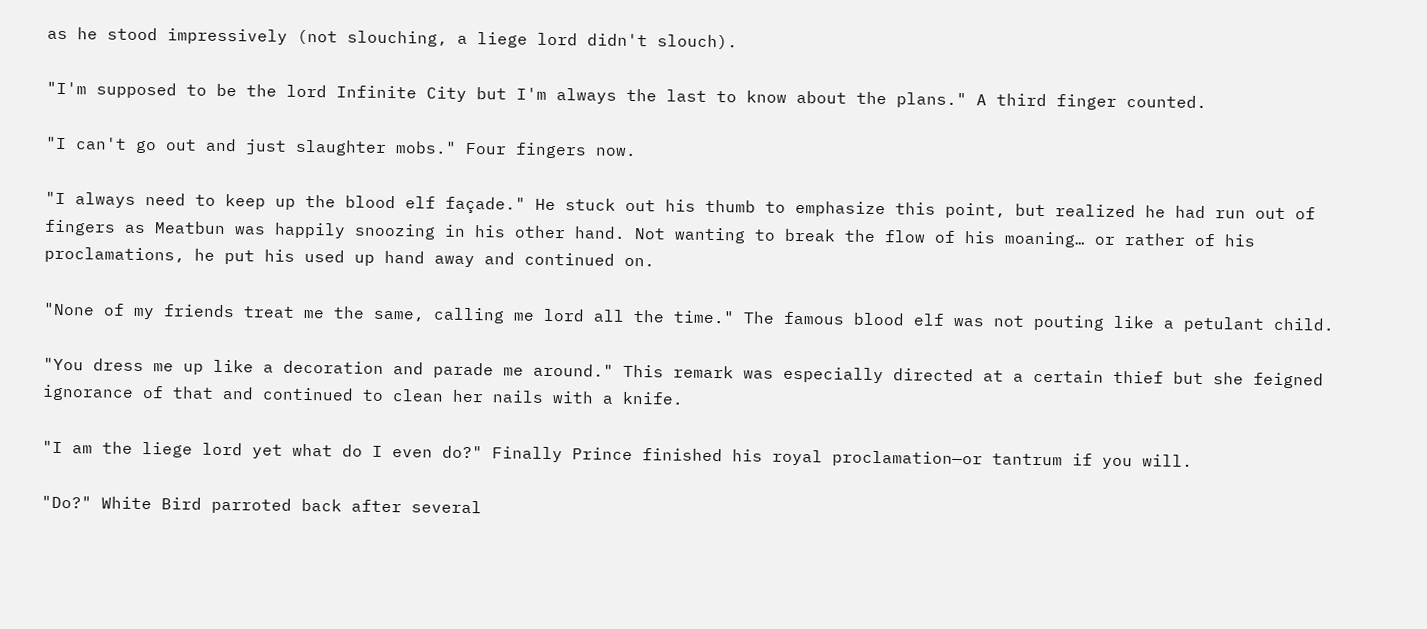as he stood impressively (not slouching, a liege lord didn't slouch).

"I'm supposed to be the lord Infinite City but I'm always the last to know about the plans." A third finger counted.

"I can't go out and just slaughter mobs." Four fingers now.

"I always need to keep up the blood elf façade." He stuck out his thumb to emphasize this point, but realized he had run out of fingers as Meatbun was happily snoozing in his other hand. Not wanting to break the flow of his moaning… or rather of his proclamations, he put his used up hand away and continued on.

"None of my friends treat me the same, calling me lord all the time." The famous blood elf was not pouting like a petulant child.

"You dress me up like a decoration and parade me around." This remark was especially directed at a certain thief but she feigned ignorance of that and continued to clean her nails with a knife.

"I am the liege lord yet what do I even do?" Finally Prince finished his royal proclamation—or tantrum if you will.

"Do?" White Bird parroted back after several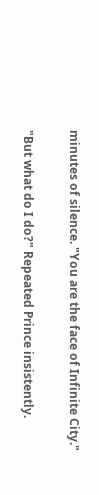minutes of silence. "You are the face of Infinite City."

"But what do I do?" Repeated Prince insistently.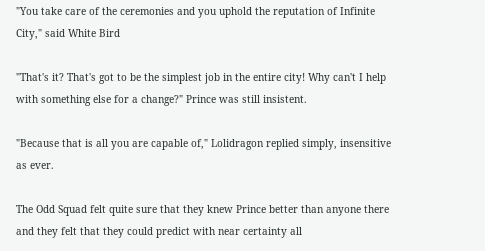"You take care of the ceremonies and you uphold the reputation of Infinite City," said White Bird

"That's it? That's got to be the simplest job in the entire city! Why can't I help with something else for a change?" Prince was still insistent.

"Because that is all you are capable of," Lolidragon replied simply, insensitive as ever.

The Odd Squad felt quite sure that they knew Prince better than anyone there and they felt that they could predict with near certainty all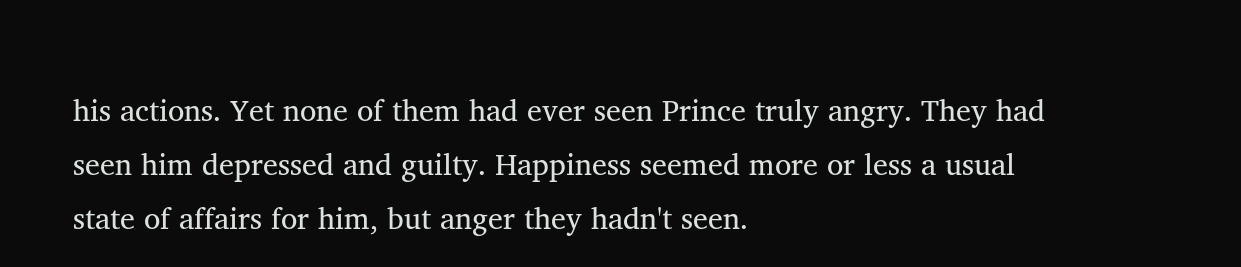his actions. Yet none of them had ever seen Prince truly angry. They had seen him depressed and guilty. Happiness seemed more or less a usual state of affairs for him, but anger they hadn't seen.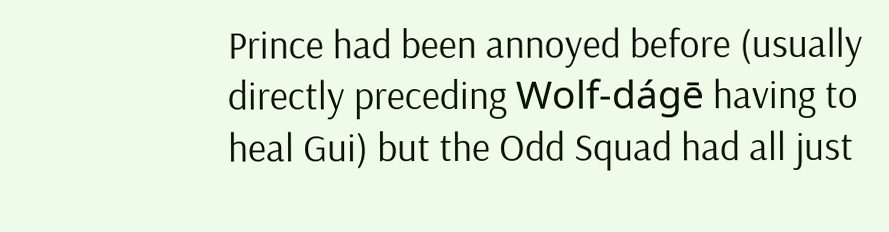Prince had been annoyed before (usually directly preceding Wolf-dágē having to heal Gui) but the Odd Squad had all just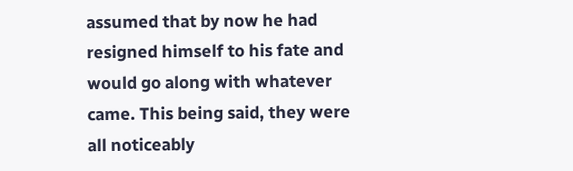assumed that by now he had resigned himself to his fate and would go along with whatever came. This being said, they were all noticeably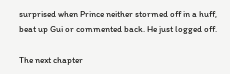surprised when Prince neither stormed off in a huff, beat up Gui or commented back. He just logged off.

The next chapter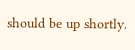should be up shortly.